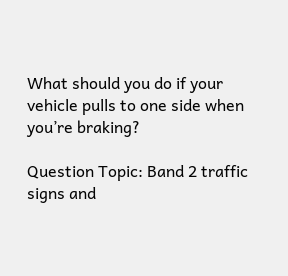What should you do if your vehicle pulls to one side when you’re braking?

Question Topic: Band 2 traffic signs and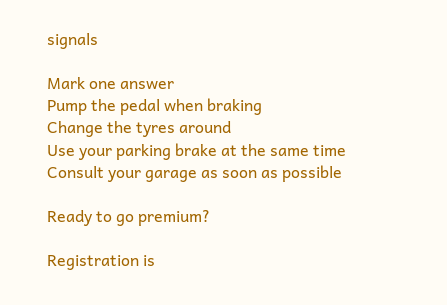signals

Mark one answer
Pump the pedal when braking
Change the tyres around
Use your parking brake at the same time
Consult your garage as soon as possible

Ready to go premium?

Registration is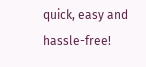quick, easy and hassle-free!